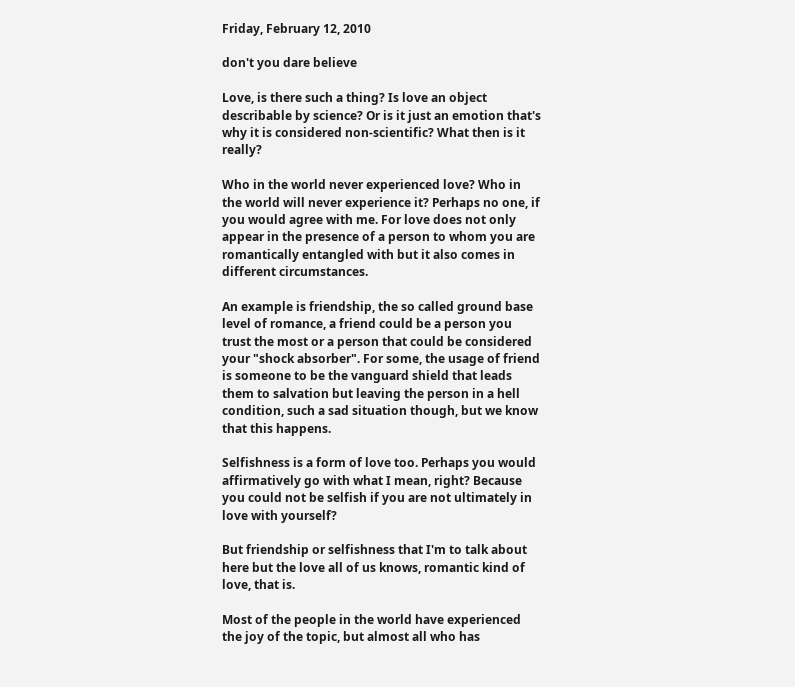Friday, February 12, 2010

don't you dare believe

Love, is there such a thing? Is love an object describable by science? Or is it just an emotion that's why it is considered non-scientific? What then is it really?

Who in the world never experienced love? Who in the world will never experience it? Perhaps no one, if you would agree with me. For love does not only appear in the presence of a person to whom you are romantically entangled with but it also comes in different circumstances.

An example is friendship, the so called ground base level of romance, a friend could be a person you trust the most or a person that could be considered your "shock absorber". For some, the usage of friend is someone to be the vanguard shield that leads them to salvation but leaving the person in a hell condition, such a sad situation though, but we know that this happens.

Selfishness is a form of love too. Perhaps you would affirmatively go with what I mean, right? Because you could not be selfish if you are not ultimately in love with yourself?

But friendship or selfishness that I'm to talk about here but the love all of us knows, romantic kind of love, that is.

Most of the people in the world have experienced the joy of the topic, but almost all who has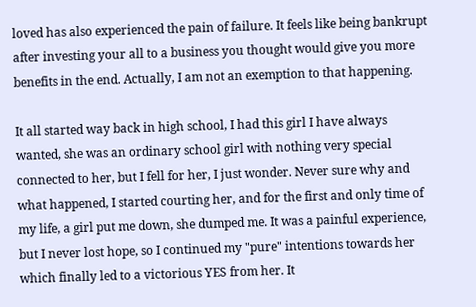loved has also experienced the pain of failure. It feels like being bankrupt after investing your all to a business you thought would give you more benefits in the end. Actually, I am not an exemption to that happening.

It all started way back in high school, I had this girl I have always wanted, she was an ordinary school girl with nothing very special connected to her, but I fell for her, I just wonder. Never sure why and what happened, I started courting her, and for the first and only time of my life, a girl put me down, she dumped me. It was a painful experience, but I never lost hope, so I continued my "pure" intentions towards her which finally led to a victorious YES from her. It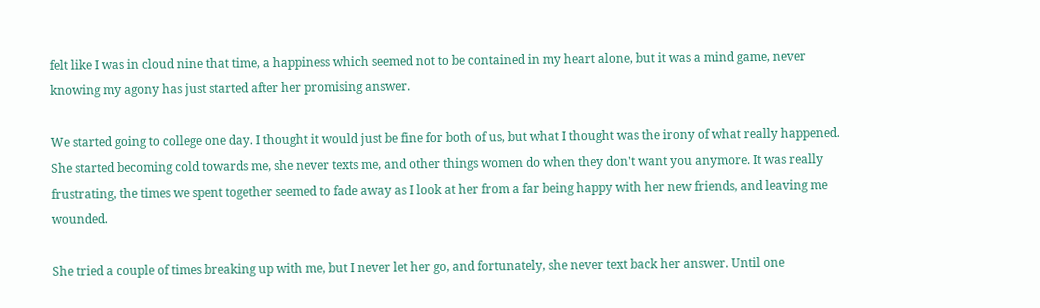felt like I was in cloud nine that time, a happiness which seemed not to be contained in my heart alone, but it was a mind game, never knowing my agony has just started after her promising answer.

We started going to college one day. I thought it would just be fine for both of us, but what I thought was the irony of what really happened. She started becoming cold towards me, she never texts me, and other things women do when they don't want you anymore. It was really frustrating, the times we spent together seemed to fade away as I look at her from a far being happy with her new friends, and leaving me wounded.

She tried a couple of times breaking up with me, but I never let her go, and fortunately, she never text back her answer. Until one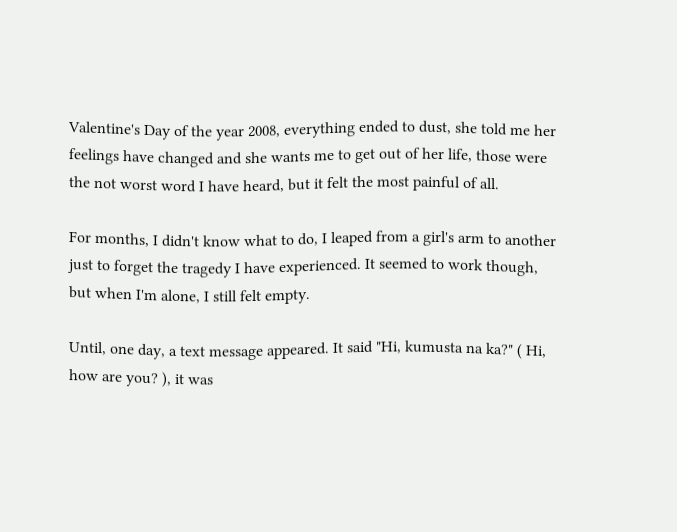Valentine's Day of the year 2008, everything ended to dust, she told me her feelings have changed and she wants me to get out of her life, those were the not worst word I have heard, but it felt the most painful of all.

For months, I didn't know what to do, I leaped from a girl's arm to another just to forget the tragedy I have experienced. It seemed to work though, but when I'm alone, I still felt empty.

Until, one day, a text message appeared. It said "Hi, kumusta na ka?" ( Hi, how are you? ), it was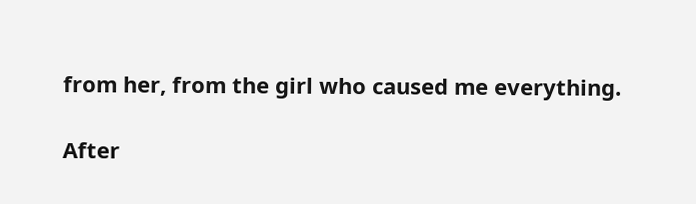from her, from the girl who caused me everything.

After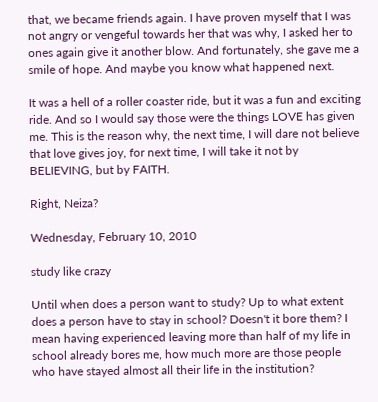that, we became friends again. I have proven myself that I was not angry or vengeful towards her that was why, I asked her to ones again give it another blow. And fortunately, she gave me a smile of hope. And maybe you know what happened next.

It was a hell of a roller coaster ride, but it was a fun and exciting ride. And so I would say those were the things LOVE has given me. This is the reason why, the next time, I will dare not believe that love gives joy, for next time, I will take it not by BELIEVING, but by FAITH.

Right, Neiza?

Wednesday, February 10, 2010

study like crazy

Until when does a person want to study? Up to what extent does a person have to stay in school? Doesn't it bore them? I mean having experienced leaving more than half of my life in school already bores me, how much more are those people who have stayed almost all their life in the institution?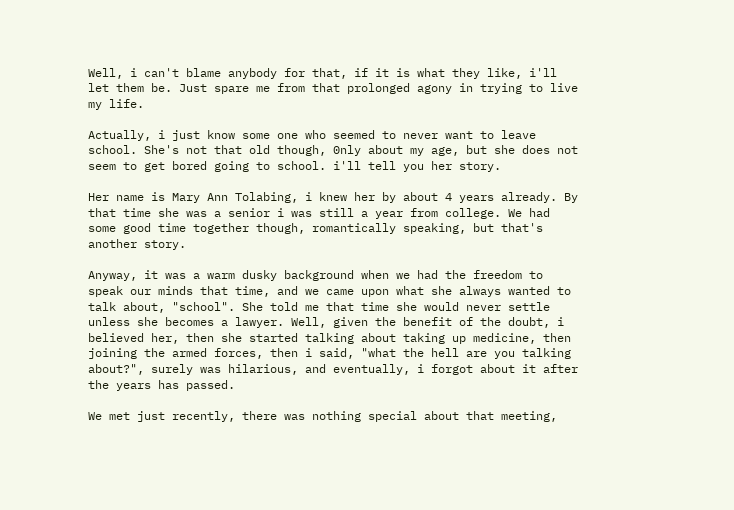Well, i can't blame anybody for that, if it is what they like, i'll let them be. Just spare me from that prolonged agony in trying to live my life.

Actually, i just know some one who seemed to never want to leave school. She's not that old though, 0nly about my age, but she does not seem to get bored going to school. i'll tell you her story.

Her name is Mary Ann Tolabing, i knew her by about 4 years already. By that time she was a senior i was still a year from college. We had some good time together though, romantically speaking, but that's another story.

Anyway, it was a warm dusky background when we had the freedom to speak our minds that time, and we came upon what she always wanted to talk about, "school". She told me that time she would never settle unless she becomes a lawyer. Well, given the benefit of the doubt, i believed her, then she started talking about taking up medicine, then joining the armed forces, then i said, "what the hell are you talking about?", surely was hilarious, and eventually, i forgot about it after the years has passed.

We met just recently, there was nothing special about that meeting,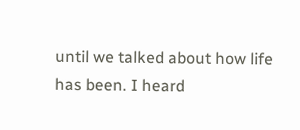until we talked about how life has been. I heard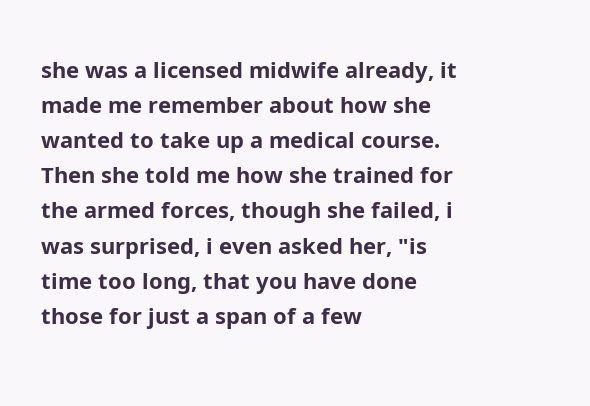she was a licensed midwife already, it made me remember about how she wanted to take up a medical course. Then she told me how she trained for the armed forces, though she failed, i was surprised, i even asked her, "is time too long, that you have done those for just a span of a few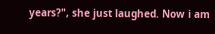years?", she just laughed. Now i am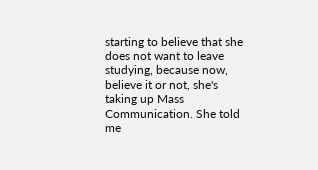starting to believe that she does not want to leave studying, because now, believe it or not, she's taking up Mass Communication. She told me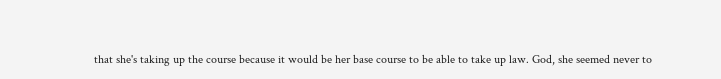that she's taking up the course because it would be her base course to be able to take up law. God, she seemed never to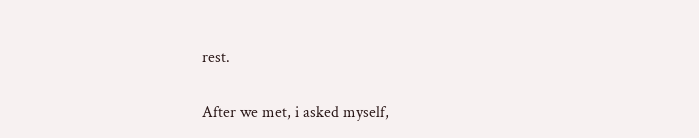rest.

After we met, i asked myself,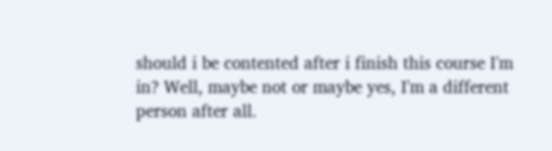should i be contented after i finish this course I'm in? Well, maybe not or maybe yes, I'm a different person after all.